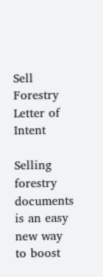Sell Forestry Letter of Intent

Selling forestry documents is an easy new way to boost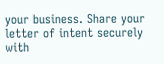your business. Share your letter of intent securely with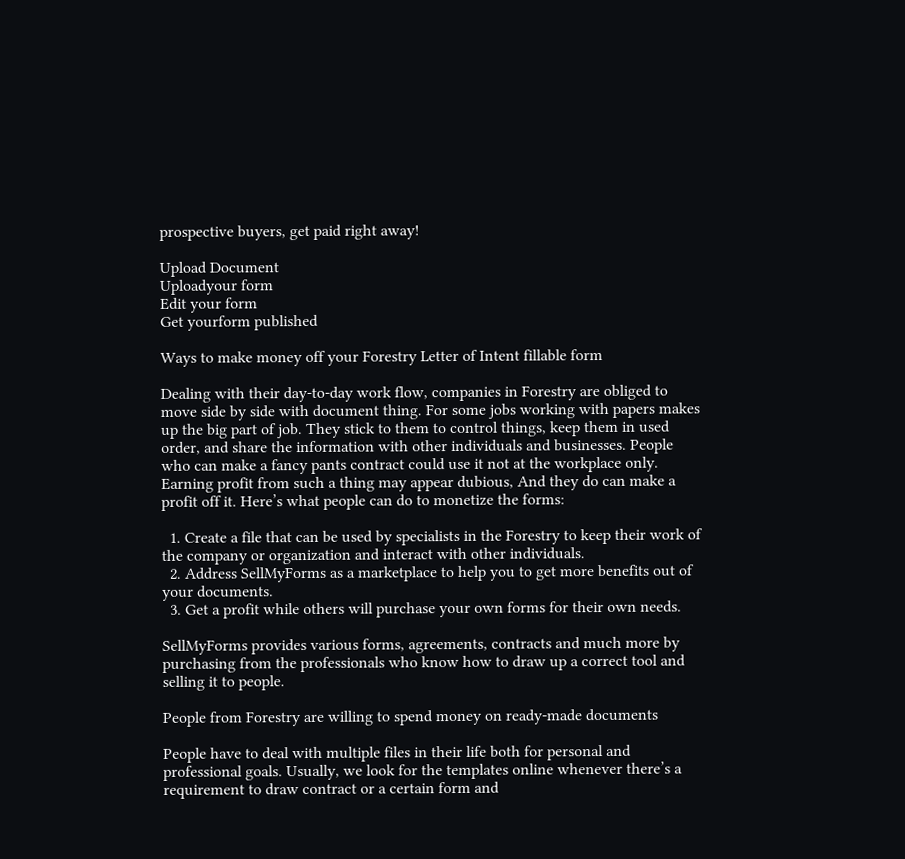prospective buyers, get paid right away!

Upload Document
Uploadyour form
Edit your form
Get yourform published

Ways to make money off your Forestry Letter of Intent fillable form

Dealing with their day-to-day work flow, companies in Forestry are obliged to move side by side with document thing. For some jobs working with papers makes up the big part of job. They stick to them to control things, keep them in used order, and share the information with other individuals and businesses. People who can make a fancy pants contract could use it not at the workplace only. Earning profit from such a thing may appear dubious, And they do can make a profit off it. Here’s what people can do to monetize the forms:

  1. Create a file that can be used by specialists in the Forestry to keep their work of the company or organization and interact with other individuals.
  2. Address SellMyForms as a marketplace to help you to get more benefits out of your documents.
  3. Get a profit while others will purchase your own forms for their own needs.

SellMyForms provides various forms, agreements, contracts and much more by purchasing from the professionals who know how to draw up a correct tool and selling it to people.

People from Forestry are willing to spend money on ready-made documents

People have to deal with multiple files in their life both for personal and professional goals. Usually, we look for the templates online whenever there’s a requirement to draw contract or a certain form and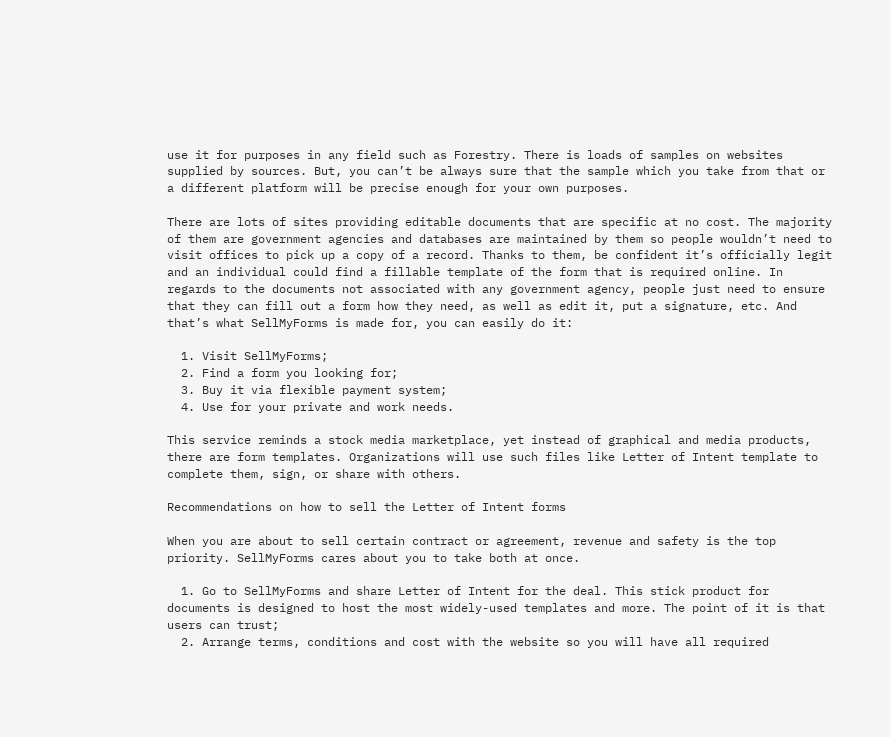use it for purposes in any field such as Forestry. There is loads of samples on websites supplied by sources. But, you can’t be always sure that the sample which you take from that or a different platform will be precise enough for your own purposes.

There are lots of sites providing editable documents that are specific at no cost. The majority of them are government agencies and databases are maintained by them so people wouldn’t need to visit offices to pick up a copy of a record. Thanks to them, be confident it’s officially legit and an individual could find a fillable template of the form that is required online. In regards to the documents not associated with any government agency, people just need to ensure that they can fill out a form how they need, as well as edit it, put a signature, etc. And that’s what SellMyForms is made for, you can easily do it:

  1. Visit SellMyForms;
  2. Find a form you looking for;
  3. Buy it via flexible payment system;
  4. Use for your private and work needs.

This service reminds a stock media marketplace, yet instead of graphical and media products, there are form templates. Organizations will use such files like Letter of Intent template to complete them, sign, or share with others.

Recommendations on how to sell the Letter of Intent forms

When you are about to sell certain contract or agreement, revenue and safety is the top priority. SellMyForms cares about you to take both at once.

  1. Go to SellMyForms and share Letter of Intent for the deal. This stick product for documents is designed to host the most widely-used templates and more. The point of it is that users can trust;
  2. Arrange terms, conditions and cost with the website so you will have all required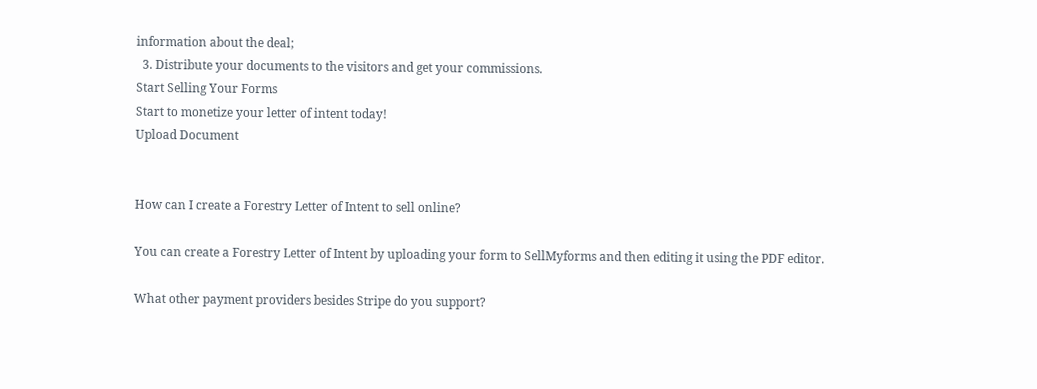information about the deal;
  3. Distribute your documents to the visitors and get your commissions.
Start Selling Your Forms
Start to monetize your letter of intent today!
Upload Document


How can I create a Forestry Letter of Intent to sell online?

You can create a Forestry Letter of Intent by uploading your form to SellMyforms and then editing it using the PDF editor.

What other payment providers besides Stripe do you support?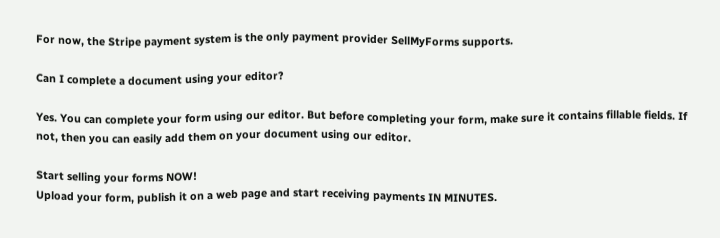For now, the Stripe payment system is the only payment provider SellMyForms supports.

Can I complete a document using your editor?

Yes. You can complete your form using our editor. But before completing your form, make sure it contains fillable fields. If not, then you can easily add them on your document using our editor.

Start selling your forms NOW!
Upload your form, publish it on a web page and start receiving payments IN MINUTES.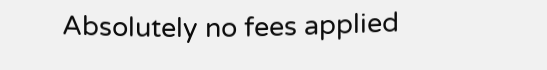Absolutely no fees applied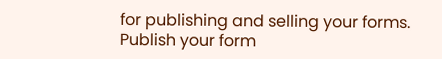for publishing and selling your forms.
Publish your form